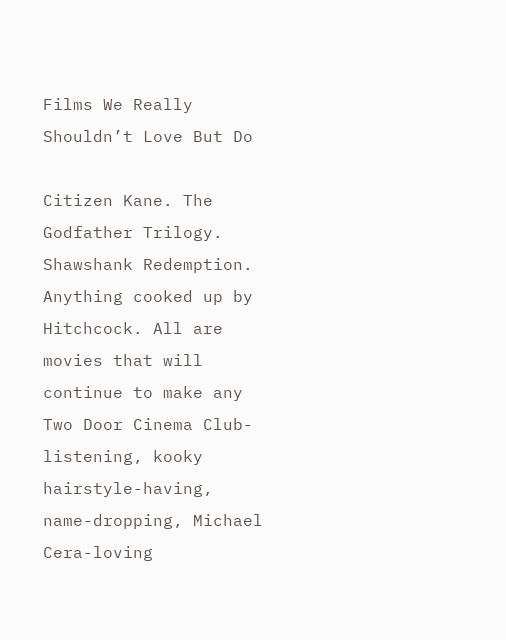Films We Really Shouldn’t Love But Do

Citizen Kane. The Godfather Trilogy. Shawshank Redemption. Anything cooked up by Hitchcock. All are movies that will continue to make any Two Door Cinema Club-listening, kooky hairstyle-having, name-dropping, Michael Cera-loving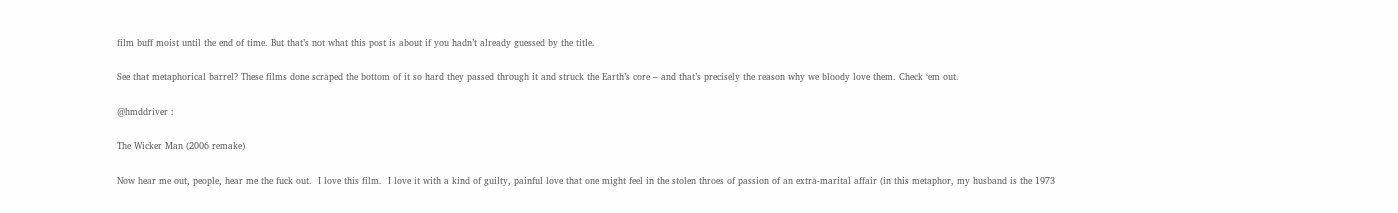film buff moist until the end of time. But that’s not what this post is about if you hadn’t already guessed by the title.

See that metaphorical barrel? These films done scraped the bottom of it so hard they passed through it and struck the Earth’s core – and that’s precisely the reason why we bloody love them. Check ‘em out.

@hmddriver :

The Wicker Man (2006 remake)

Now hear me out, people, hear me the fuck out.  I love this film.  I love it with a kind of guilty, painful love that one might feel in the stolen throes of passion of an extra-marital affair (in this metaphor, my husband is the 1973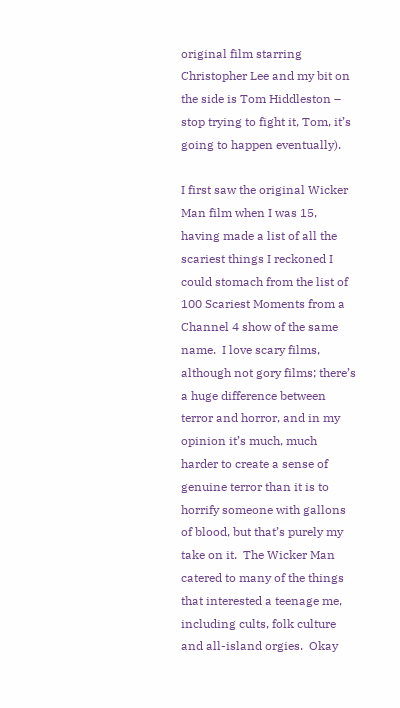original film starring Christopher Lee and my bit on the side is Tom Hiddleston – stop trying to fight it, Tom, it’s going to happen eventually).

I first saw the original Wicker Man film when I was 15, having made a list of all the scariest things I reckoned I could stomach from the list of 100 Scariest Moments from a Channel 4 show of the same name.  I love scary films, although not gory films; there’s a huge difference between terror and horror, and in my opinion it’s much, much harder to create a sense of genuine terror than it is to horrify someone with gallons of blood, but that’s purely my take on it.  The Wicker Man catered to many of the things that interested a teenage me, including cults, folk culture and all-island orgies.  Okay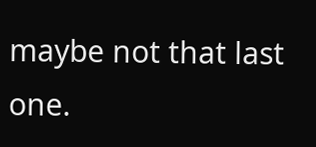maybe not that last one.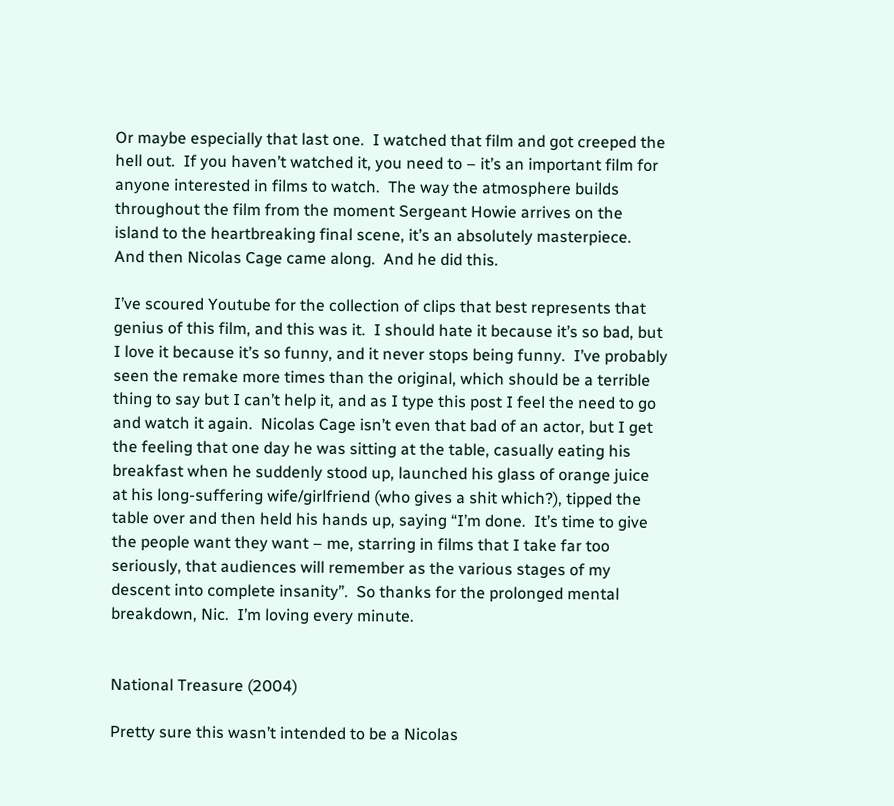Or maybe especially that last one.  I watched that film and got creeped the hell out.  If you haven’t watched it, you need to – it’s an important film for anyone interested in films to watch.  The way the atmosphere builds throughout the film from the moment Sergeant Howie arrives on the island to the heartbreaking final scene, it’s an absolutely masterpiece.
And then Nicolas Cage came along.  And he did this.

I’ve scoured Youtube for the collection of clips that best represents that genius of this film, and this was it.  I should hate it because it’s so bad, but I love it because it’s so funny, and it never stops being funny.  I’ve probably seen the remake more times than the original, which should be a terrible thing to say but I can’t help it, and as I type this post I feel the need to go and watch it again.  Nicolas Cage isn’t even that bad of an actor, but I get the feeling that one day he was sitting at the table, casually eating his breakfast when he suddenly stood up, launched his glass of orange juice at his long-suffering wife/girlfriend (who gives a shit which?), tipped the table over and then held his hands up, saying “I’m done.  It’s time to give the people want they want – me, starring in films that I take far too seriously, that audiences will remember as the various stages of my descent into complete insanity”.  So thanks for the prolonged mental breakdown, Nic.  I’m loving every minute.


National Treasure (2004)

Pretty sure this wasn’t intended to be a Nicolas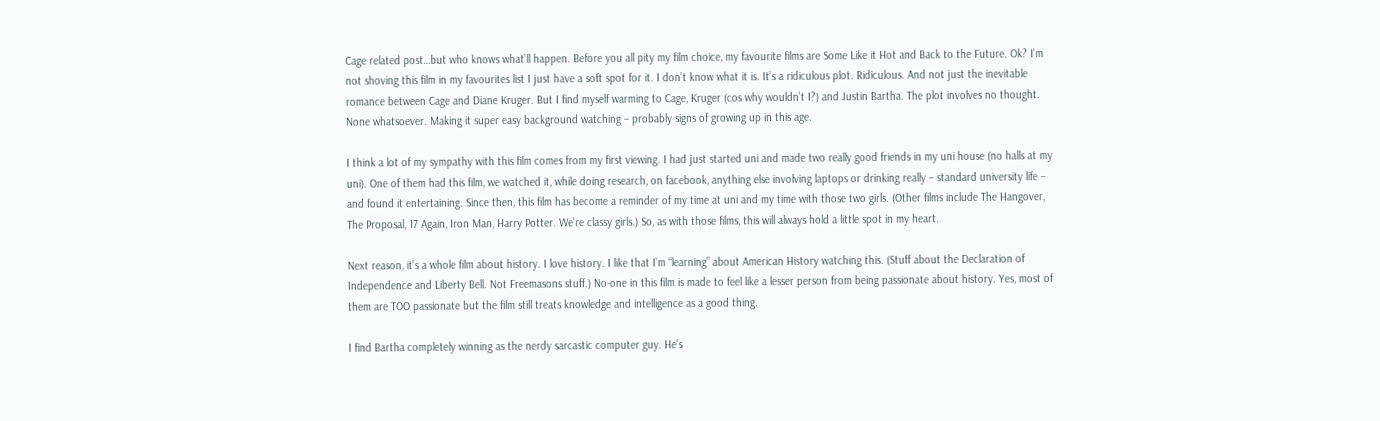Cage related post…but who knows what’ll happen. Before you all pity my film choice, my favourite films are Some Like it Hot and Back to the Future. Ok? I’m not shoving this film in my favourites list I just have a soft spot for it. I don’t know what it is. It’s a ridiculous plot. Ridiculous. And not just the inevitable romance between Cage and Diane Kruger. But I find myself warming to Cage, Kruger (cos why wouldn’t I?) and Justin Bartha. The plot involves no thought. None whatsoever. Making it super easy background watching – probably signs of growing up in this age.

I think a lot of my sympathy with this film comes from my first viewing. I had just started uni and made two really good friends in my uni house (no halls at my uni). One of them had this film, we watched it, while doing research, on facebook, anything else involving laptops or drinking really – standard university life – and found it entertaining. Since then, this film has become a reminder of my time at uni and my time with those two girls. (Other films include The Hangover, The Proposal, 17 Again, Iron Man, Harry Potter. We’re classy girls.) So, as with those films, this will always hold a little spot in my heart.

Next reason, it’s a whole film about history. I love history. I like that I’m “learning” about American History watching this. (Stuff about the Declaration of Independence and Liberty Bell. Not Freemasons stuff.) No-one in this film is made to feel like a lesser person from being passionate about history. Yes, most of them are TOO passionate but the film still treats knowledge and intelligence as a good thing.

I find Bartha completely winning as the nerdy sarcastic computer guy. He’s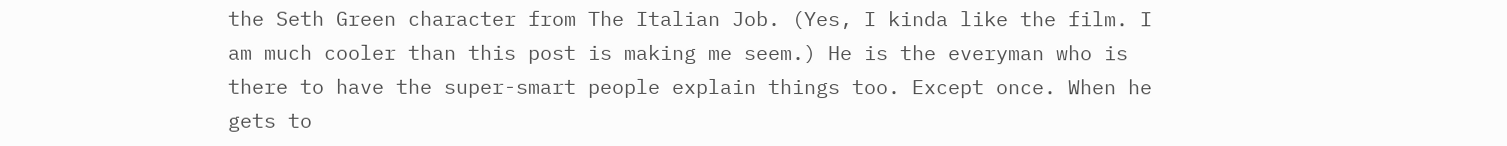the Seth Green character from The Italian Job. (Yes, I kinda like the film. I am much cooler than this post is making me seem.) He is the everyman who is there to have the super-smart people explain things too. Except once. When he gets to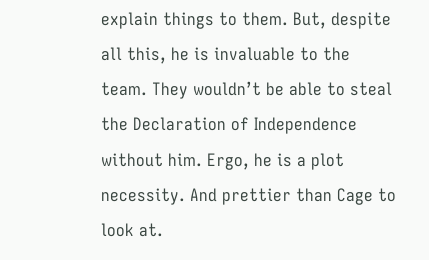explain things to them. But, despite all this, he is invaluable to the team. They wouldn’t be able to steal the Declaration of Independence without him. Ergo, he is a plot necessity. And prettier than Cage to look at.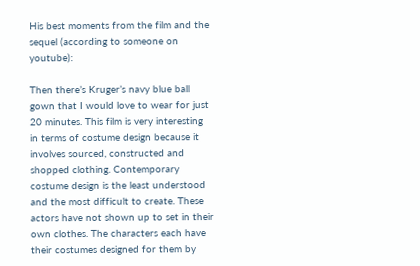His best moments from the film and the sequel (according to someone on youtube):

Then there’s Kruger’s navy blue ball gown that I would love to wear for just 20 minutes. This film is very interesting in terms of costume design because it involves sourced, constructed and shopped clothing. Contemporary costume design is the least understood and the most difficult to create. These actors have not shown up to set in their own clothes. The characters each have their costumes designed for them by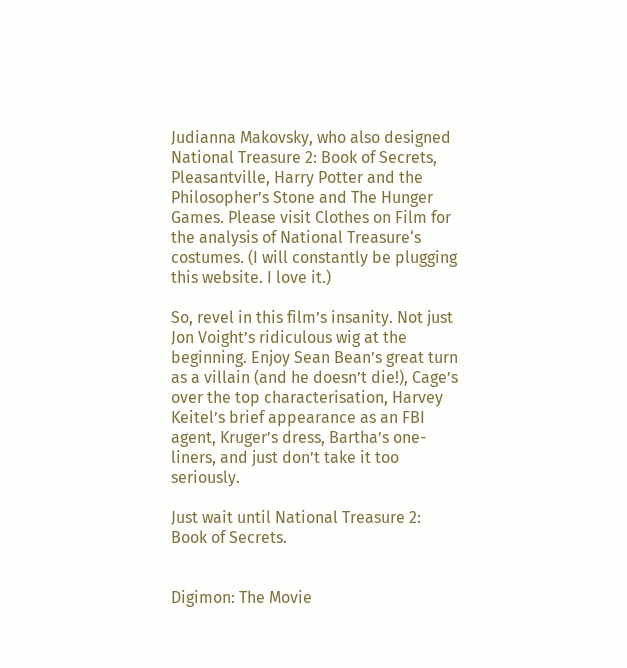Judianna Makovsky, who also designed National Treasure 2: Book of Secrets, Pleasantville, Harry Potter and the Philosopher’s Stone and The Hunger Games. Please visit Clothes on Film for the analysis of National Treasure‘s costumes. (I will constantly be plugging this website. I love it.)

So, revel in this film’s insanity. Not just Jon Voight’s ridiculous wig at the beginning. Enjoy Sean Bean’s great turn as a villain (and he doesn’t die!), Cage’s over the top characterisation, Harvey Keitel’s brief appearance as an FBI agent, Kruger’s dress, Bartha’s one-liners, and just don’t take it too seriously.

Just wait until National Treasure 2: Book of Secrets.


Digimon: The Movie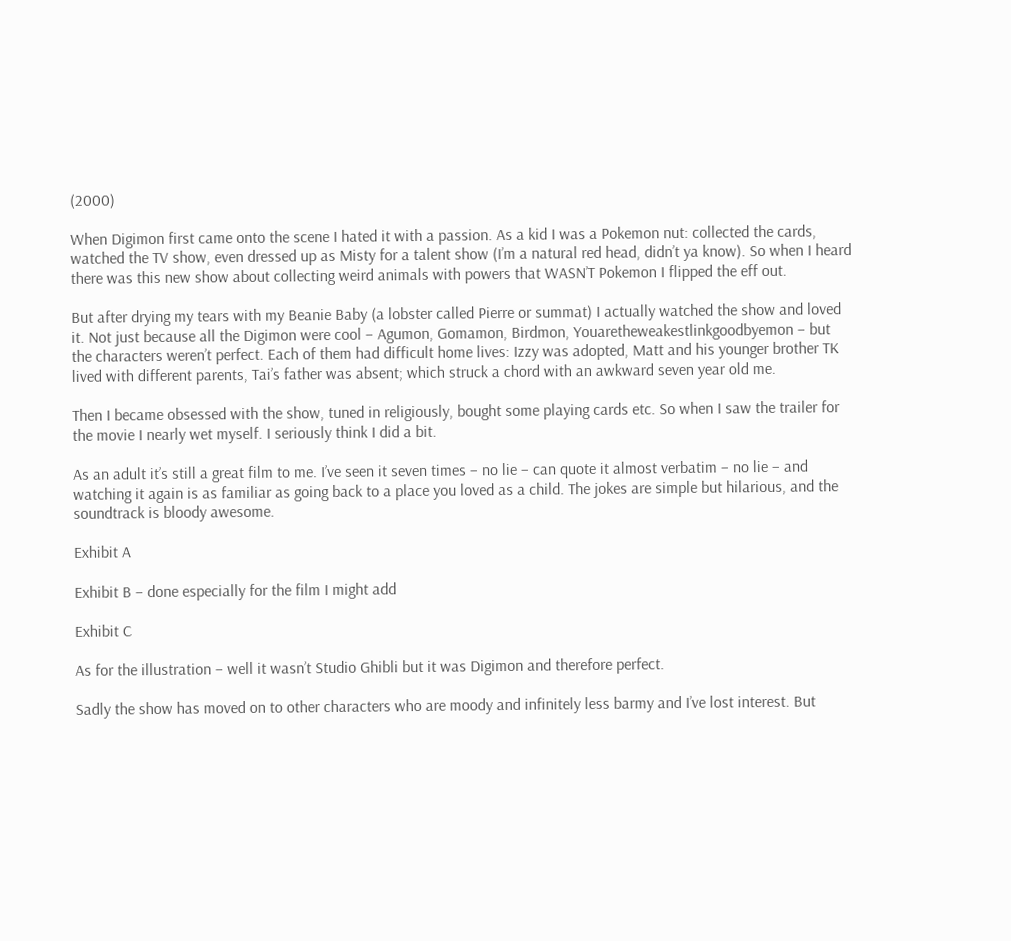(2000)

When Digimon first came onto the scene I hated it with a passion. As a kid I was a Pokemon nut: collected the cards, watched the TV show, even dressed up as Misty for a talent show (I’m a natural red head, didn’t ya know). So when I heard there was this new show about collecting weird animals with powers that WASN’T Pokemon I flipped the eff out.

But after drying my tears with my Beanie Baby (a lobster called Pierre or summat) I actually watched the show and loved it. Not just because all the Digimon were cool – Agumon, Gomamon, Birdmon, Youaretheweakestlinkgoodbyemon – but the characters weren’t perfect. Each of them had difficult home lives: Izzy was adopted, Matt and his younger brother TK lived with different parents, Tai’s father was absent; which struck a chord with an awkward seven year old me.

Then I became obsessed with the show, tuned in religiously, bought some playing cards etc. So when I saw the trailer for the movie I nearly wet myself. I seriously think I did a bit.

As an adult it’s still a great film to me. I’ve seen it seven times – no lie – can quote it almost verbatim – no lie – and watching it again is as familiar as going back to a place you loved as a child. The jokes are simple but hilarious, and the soundtrack is bloody awesome.

Exhibit A

Exhibit B – done especially for the film I might add

Exhibit C

As for the illustration – well it wasn’t Studio Ghibli but it was Digimon and therefore perfect.

Sadly the show has moved on to other characters who are moody and infinitely less barmy and I’ve lost interest. But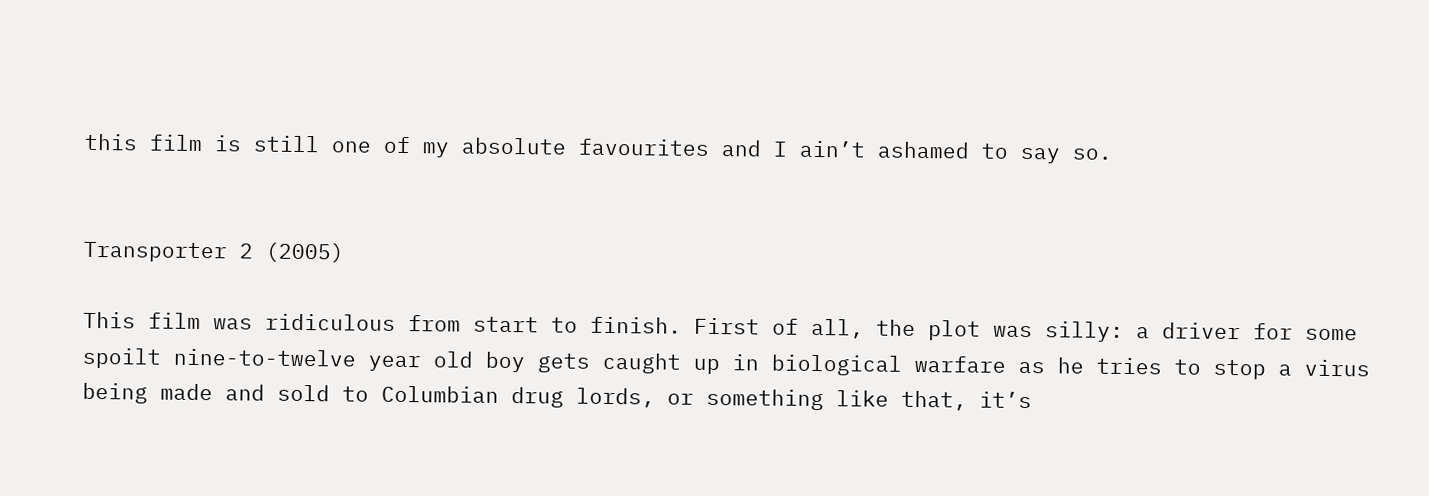this film is still one of my absolute favourites and I ain’t ashamed to say so.


Transporter 2 (2005)

This film was ridiculous from start to finish. First of all, the plot was silly: a driver for some spoilt nine-to-twelve year old boy gets caught up in biological warfare as he tries to stop a virus being made and sold to Columbian drug lords, or something like that, it’s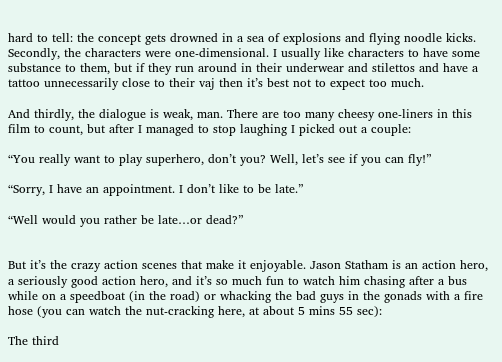hard to tell: the concept gets drowned in a sea of explosions and flying noodle kicks. Secondly, the characters were one-dimensional. I usually like characters to have some substance to them, but if they run around in their underwear and stilettos and have a tattoo unnecessarily close to their vaj then it’s best not to expect too much.

And thirdly, the dialogue is weak, man. There are too many cheesy one-liners in this film to count, but after I managed to stop laughing I picked out a couple:

“You really want to play superhero, don’t you? Well, let’s see if you can fly!”

“Sorry, I have an appointment. I don’t like to be late.”

“Well would you rather be late…or dead?”


But it’s the crazy action scenes that make it enjoyable. Jason Statham is an action hero, a seriously good action hero, and it’s so much fun to watch him chasing after a bus while on a speedboat (in the road) or whacking the bad guys in the gonads with a fire hose (you can watch the nut-cracking here, at about 5 mins 55 sec):

The third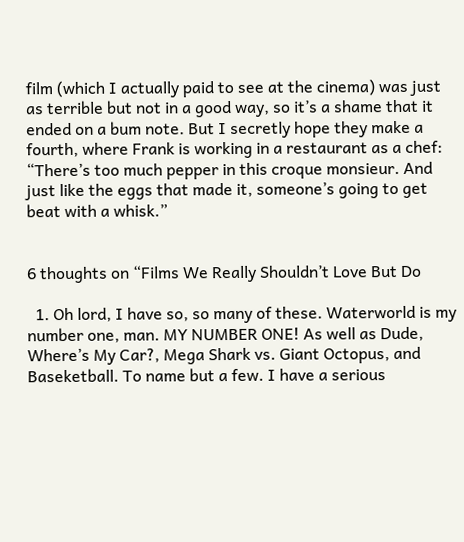film (which I actually paid to see at the cinema) was just as terrible but not in a good way, so it’s a shame that it ended on a bum note. But I secretly hope they make a fourth, where Frank is working in a restaurant as a chef: “There’s too much pepper in this croque monsieur. And just like the eggs that made it, someone’s going to get beat with a whisk.”


6 thoughts on “Films We Really Shouldn’t Love But Do

  1. Oh lord, I have so, so many of these. Waterworld is my number one, man. MY NUMBER ONE! As well as Dude, Where’s My Car?, Mega Shark vs. Giant Octopus, and Baseketball. To name but a few. I have a serious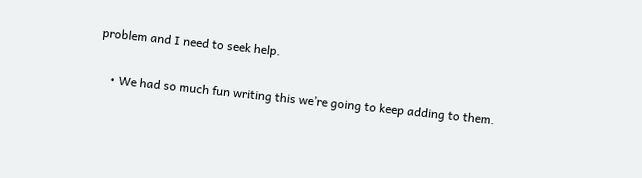problem and I need to seek help.

    • We had so much fun writing this we’re going to keep adding to them.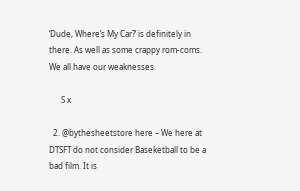‘Dude, Where’s My Car?’ is definitely in there. As well as some crappy rom-coms. We all have our weaknesses.

      S x

  2. @bythesheetstore here – We here at DTSFT do not consider Baseketball to be a bad film. It is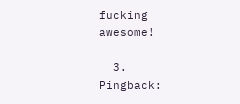fucking awesome!

  3. Pingback: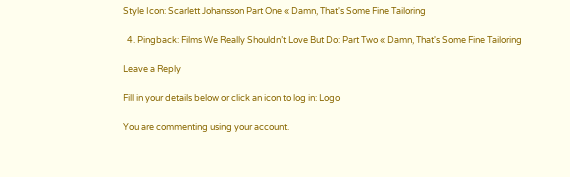Style Icon: Scarlett Johansson Part One « Damn, That's Some Fine Tailoring

  4. Pingback: Films We Really Shouldn’t Love But Do: Part Two « Damn, That's Some Fine Tailoring

Leave a Reply

Fill in your details below or click an icon to log in: Logo

You are commenting using your account.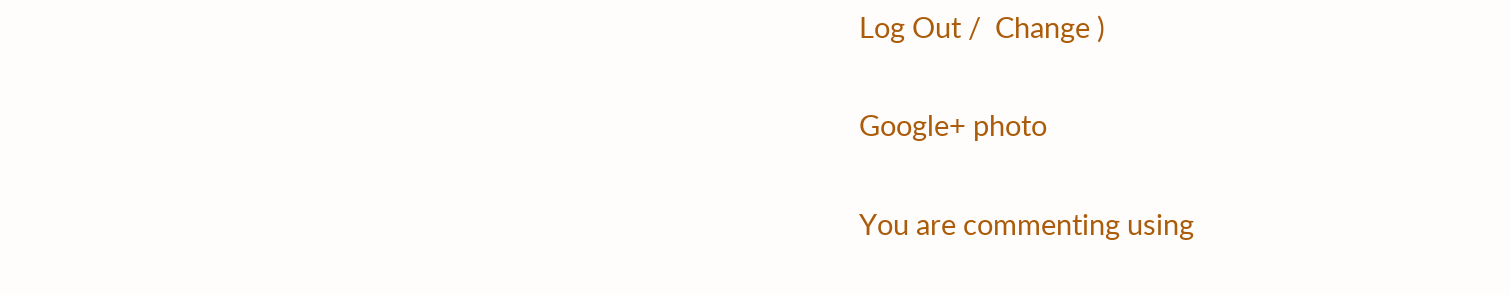Log Out /  Change )

Google+ photo

You are commenting using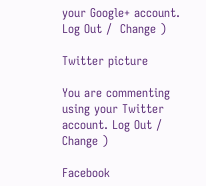your Google+ account. Log Out /  Change )

Twitter picture

You are commenting using your Twitter account. Log Out /  Change )

Facebook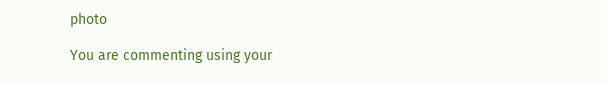photo

You are commenting using your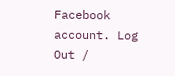Facebook account. Log Out /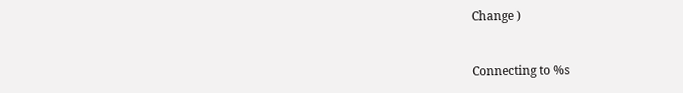Change )


Connecting to %s